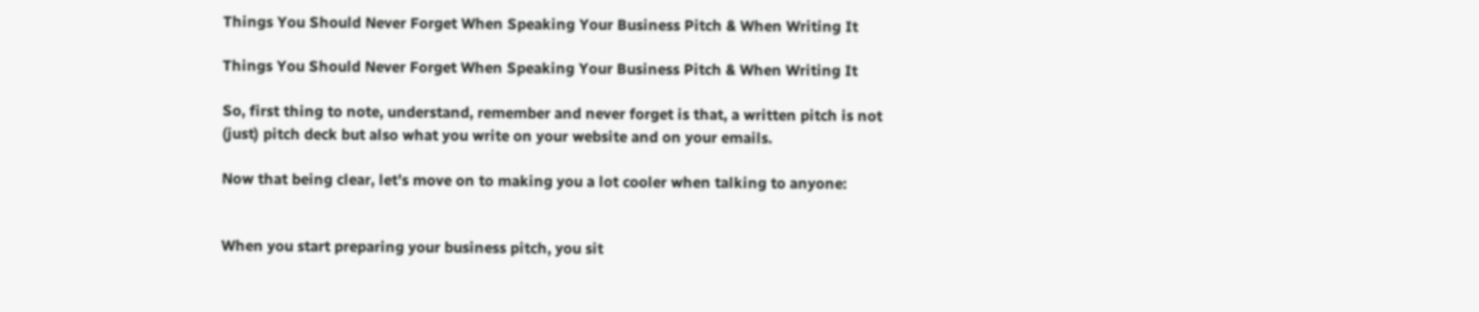Things You Should Never Forget When Speaking Your Business Pitch & When Writing It

Things You Should Never Forget When Speaking Your Business Pitch & When Writing It

So, first thing to note, understand, remember and never forget is that, a written pitch is not (just) pitch deck but also what you write on your website and on your emails.

Now that being clear, let’s move on to making you a lot cooler when talking to anyone:


When you start preparing your business pitch, you sit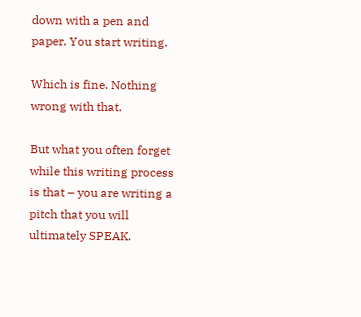down with a pen and paper. You start writing.

Which is fine. Nothing wrong with that.

But what you often forget while this writing process is that – you are writing a pitch that you will ultimately SPEAK.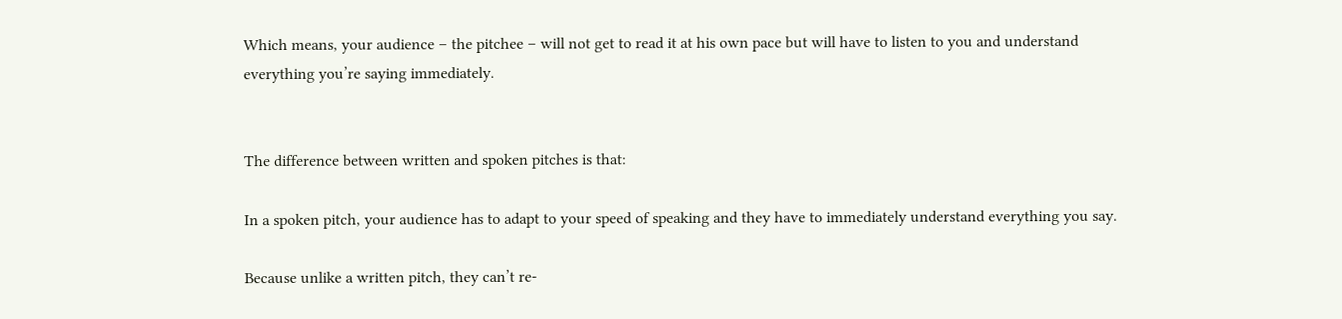Which means, your audience – the pitchee – will not get to read it at his own pace but will have to listen to you and understand everything you’re saying immediately.


The difference between written and spoken pitches is that:

In a spoken pitch, your audience has to adapt to your speed of speaking and they have to immediately understand everything you say.

Because unlike a written pitch, they can’t re-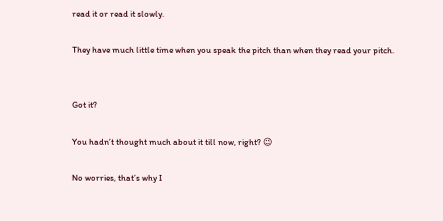read it or read it slowly.

They have much little time when you speak the pitch than when they read your pitch.


Got it?

You hadn’t thought much about it till now, right? 😉

No worries, that’s why I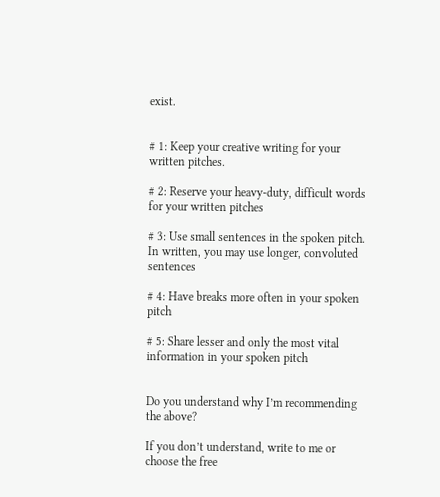exist.


# 1: Keep your creative writing for your written pitches.

# 2: Reserve your heavy-duty, difficult words for your written pitches

# 3: Use small sentences in the spoken pitch. In written, you may use longer, convoluted sentences

# 4: Have breaks more often in your spoken pitch

# 5: Share lesser and only the most vital information in your spoken pitch


Do you understand why I’m recommending the above?

If you don’t understand, write to me or choose the free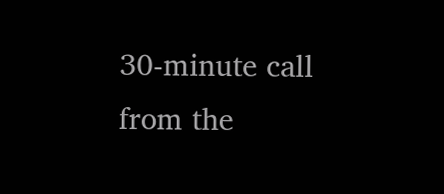30-minute call from the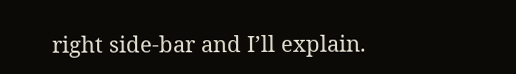right side-bar and I’ll explain.